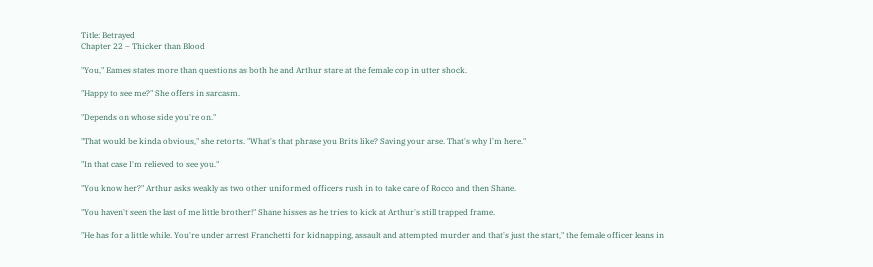Title: Betrayed
Chapter 22 – Thicker than Blood

"You," Eames states more than questions as both he and Arthur stare at the female cop in utter shock.

"Happy to see me?" She offers in sarcasm.

"Depends on whose side you're on."

"That would be kinda obvious," she retorts. "What's that phrase you Brits like? Saving your arse. That's why I'm here."

"In that case I'm relieved to see you."

"You know her?" Arthur asks weakly as two other uniformed officers rush in to take care of Rocco and then Shane.

"You haven't seen the last of me little brother!" Shane hisses as he tries to kick at Arthur's still trapped frame.

"He has for a little while. You're under arrest Franchetti for kidnapping, assault and attempted murder and that's just the start," the female officer leans in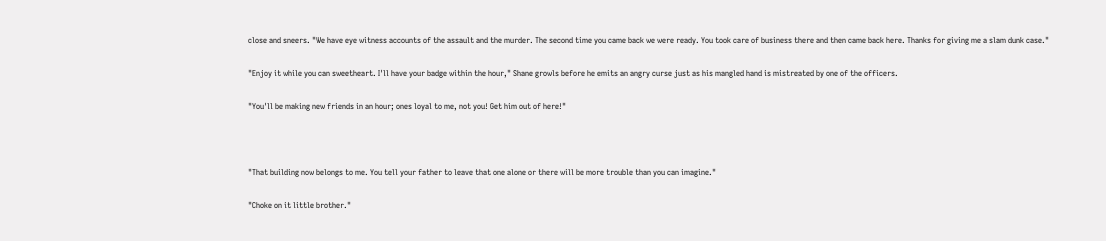close and sneers. "We have eye witness accounts of the assault and the murder. The second time you came back we were ready. You took care of business there and then came back here. Thanks for giving me a slam dunk case."

"Enjoy it while you can sweetheart. I'll have your badge within the hour," Shane growls before he emits an angry curse just as his mangled hand is mistreated by one of the officers.

"You'll be making new friends in an hour; ones loyal to me, not you! Get him out of here!"



"That building now belongs to me. You tell your father to leave that one alone or there will be more trouble than you can imagine."

"Choke on it little brother."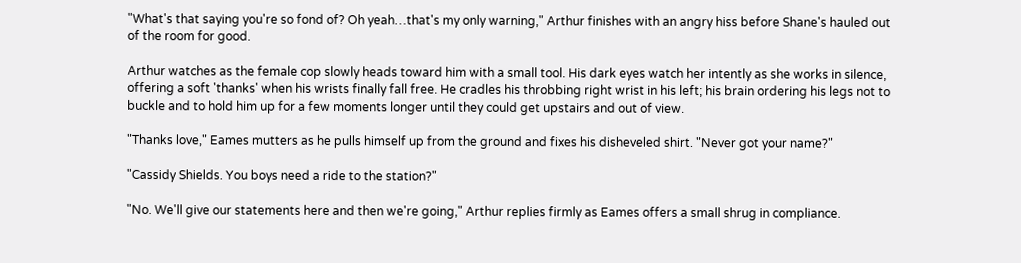"What's that saying you're so fond of? Oh yeah…that's my only warning," Arthur finishes with an angry hiss before Shane's hauled out of the room for good.

Arthur watches as the female cop slowly heads toward him with a small tool. His dark eyes watch her intently as she works in silence, offering a soft 'thanks' when his wrists finally fall free. He cradles his throbbing right wrist in his left; his brain ordering his legs not to buckle and to hold him up for a few moments longer until they could get upstairs and out of view.

"Thanks love," Eames mutters as he pulls himself up from the ground and fixes his disheveled shirt. "Never got your name?"

"Cassidy Shields. You boys need a ride to the station?"

"No. We'll give our statements here and then we're going," Arthur replies firmly as Eames offers a small shrug in compliance.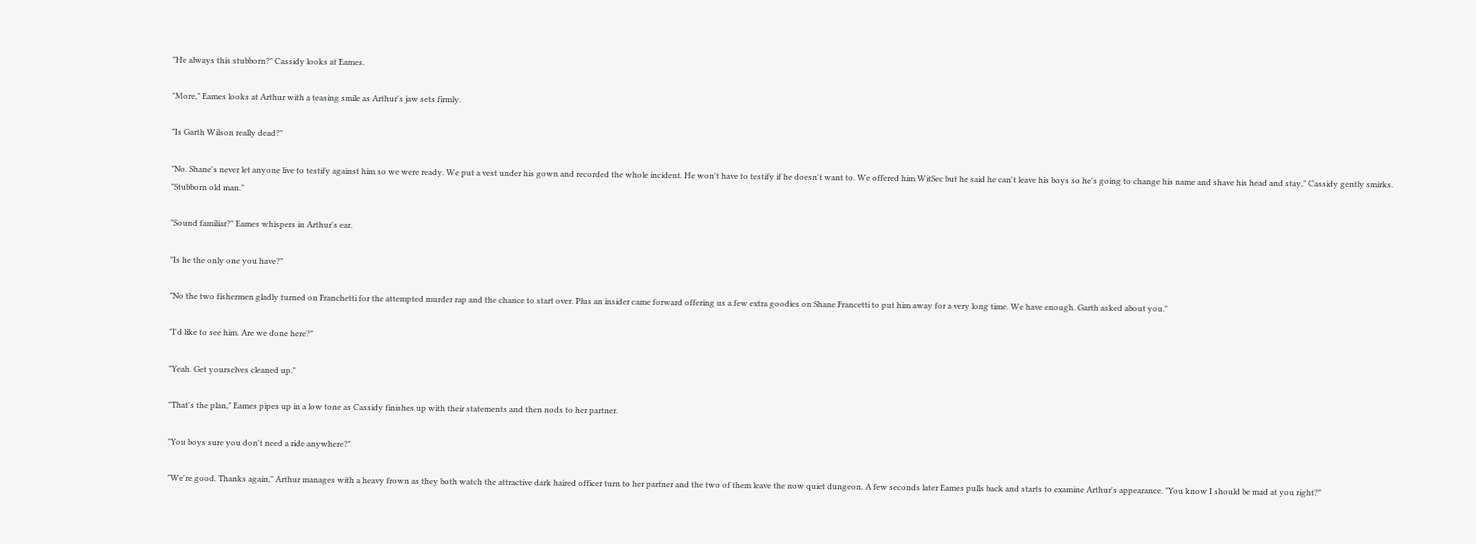"He always this stubborn?" Cassidy looks at Eames.

"More," Eames looks at Arthur with a teasing smile as Arthur's jaw sets firmly.

"Is Garth Wilson really dead?"

"No. Shane's never let anyone live to testify against him so we were ready. We put a vest under his gown and recorded the whole incident. He won't have to testify if he doesn't want to. We offered him WitSec but he said he can't leave his boys so he's going to change his name and shave his head and stay," Cassidy gently smirks. "Stubborn old man."

"Sound familiar?" Eames whispers in Arthur's ear.

"Is he the only one you have?"

"No the two fishermen gladly turned on Franchetti for the attempted murder rap and the chance to start over. Plus an insider came forward offering us a few extra goodies on Shane Francetti to put him away for a very long time. We have enough. Garth asked about you."

"I'd like to see him. Are we done here?"

"Yeah. Get yourselves cleaned up."

"That's the plan," Eames pipes up in a low tone as Cassidy finishes up with their statements and then nods to her partner.

"You boys sure you don't need a ride anywhere?"

"We're good. Thanks again," Arthur manages with a heavy frown as they both watch the attractive dark haired officer turn to her partner and the two of them leave the now quiet dungeon. A few seconds later Eames pulls back and starts to examine Arthur's appearance. "You know I should be mad at you right?"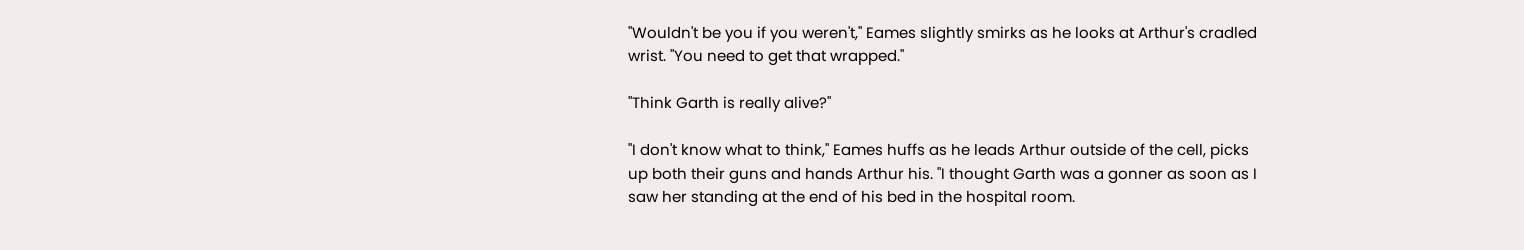"Wouldn't be you if you weren't," Eames slightly smirks as he looks at Arthur's cradled wrist. "You need to get that wrapped."

"Think Garth is really alive?"

"I don't know what to think," Eames huffs as he leads Arthur outside of the cell, picks up both their guns and hands Arthur his. "I thought Garth was a gonner as soon as I saw her standing at the end of his bed in the hospital room.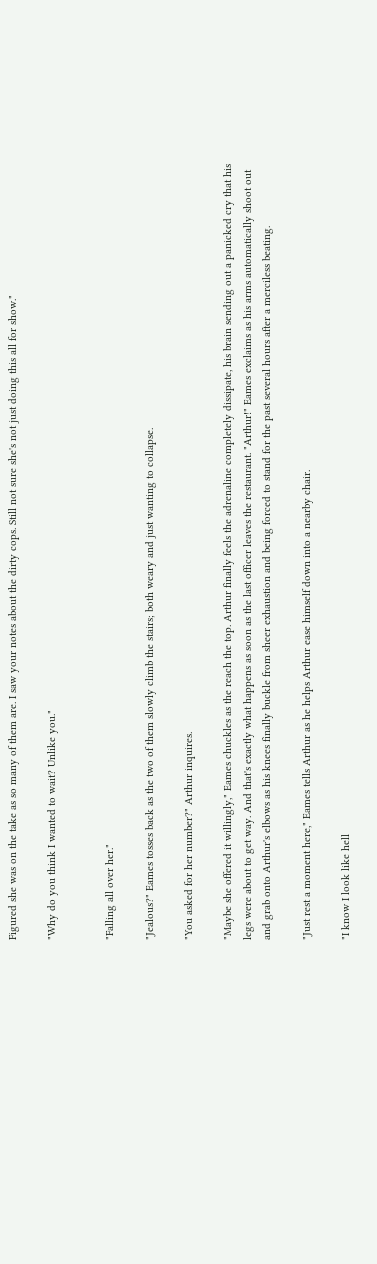Figured she was on the take as so many of them are. I saw your notes about the dirty cops. Still not sure she's not just doing this all for show."

"Why do you think I wanted to wait? Unlike you."


"Falling all over her."

"Jealous?" Eames tosses back as the two of them slowly climb the stairs; both weary and just wanting to collapse.

"You asked for her number?" Arthur inquires.

"Maybe she offered it willingly," Eames chuckles as the reach the top. Arthur finally feels the adrenaline completely dissipate, his brain sending out a panicked cry that his legs were about to get way. And that's exactly what happens as soon as the last officer leaves the restaurant. "Arthur!" Eames exclaims as his arms automatically shoot out and grab onto Arthur's elbows as his knees finally buckle from sheer exhaustion and being forced to stand for the past several hours after a merciless beating.

"Just rest a moment here," Eames tells Arthur as he helps Arthur ease himself down into a nearby chair.

"I know I look like hell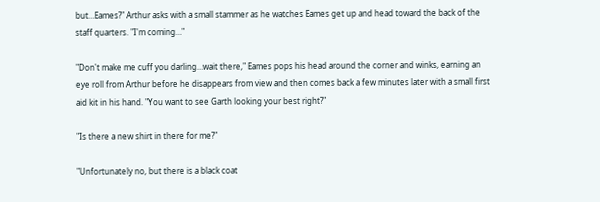but…Eames?" Arthur asks with a small stammer as he watches Eames get up and head toward the back of the staff quarters. "I'm coming…"

"Don't make me cuff you darling…wait there," Eames pops his head around the corner and winks, earning an eye roll from Arthur before he disappears from view and then comes back a few minutes later with a small first aid kit in his hand. "You want to see Garth looking your best right?"

"Is there a new shirt in there for me?"

"Unfortunately no, but there is a black coat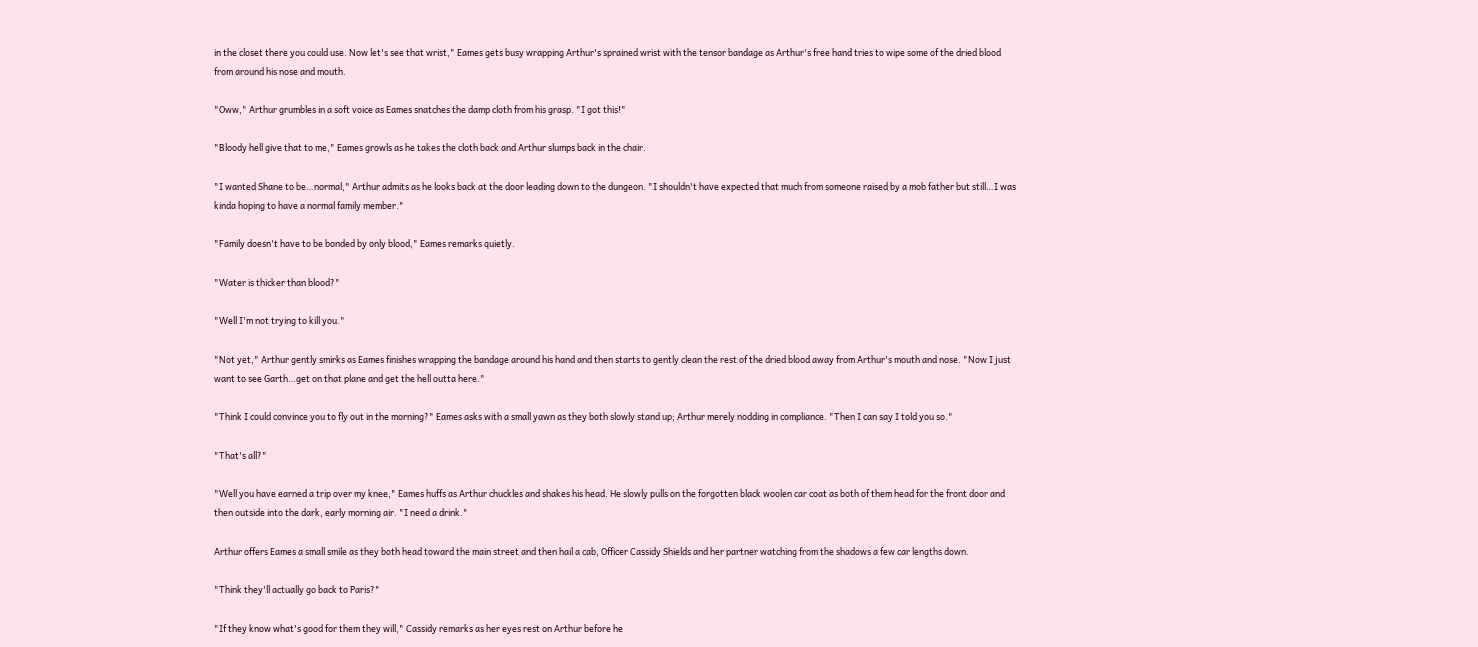in the closet there you could use. Now let's see that wrist," Eames gets busy wrapping Arthur's sprained wrist with the tensor bandage as Arthur's free hand tries to wipe some of the dried blood from around his nose and mouth.

"Oww," Arthur grumbles in a soft voice as Eames snatches the damp cloth from his grasp. "I got this!"

"Bloody hell give that to me," Eames growls as he takes the cloth back and Arthur slumps back in the chair.

"I wanted Shane to be…normal," Arthur admits as he looks back at the door leading down to the dungeon. "I shouldn't have expected that much from someone raised by a mob father but still…I was kinda hoping to have a normal family member."

"Family doesn't have to be bonded by only blood," Eames remarks quietly.

"Water is thicker than blood?"

"Well I'm not trying to kill you."

"Not yet," Arthur gently smirks as Eames finishes wrapping the bandage around his hand and then starts to gently clean the rest of the dried blood away from Arthur's mouth and nose. "Now I just want to see Garth…get on that plane and get the hell outta here."

"Think I could convince you to fly out in the morning?" Eames asks with a small yawn as they both slowly stand up; Arthur merely nodding in compliance. "Then I can say I told you so."

"That's all?"

"Well you have earned a trip over my knee," Eames huffs as Arthur chuckles and shakes his head. He slowly pulls on the forgotten black woolen car coat as both of them head for the front door and then outside into the dark, early morning air. "I need a drink."

Arthur offers Eames a small smile as they both head toward the main street and then hail a cab, Officer Cassidy Shields and her partner watching from the shadows a few car lengths down.

"Think they'll actually go back to Paris?"

"If they know what's good for them they will," Cassidy remarks as her eyes rest on Arthur before he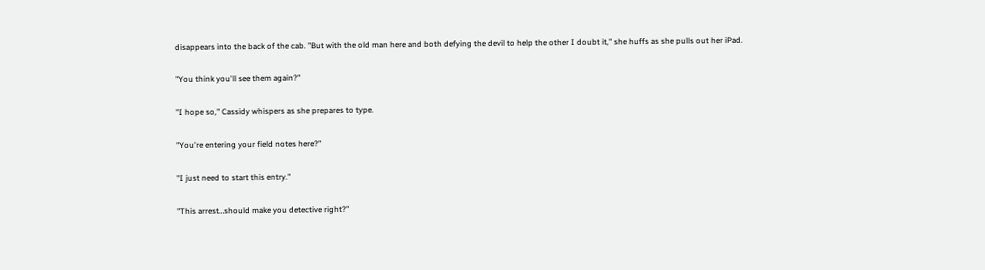disappears into the back of the cab. "But with the old man here and both defying the devil to help the other I doubt it," she huffs as she pulls out her iPad.

"You think you'll see them again?"

"I hope so," Cassidy whispers as she prepares to type.

"You're entering your field notes here?"

"I just need to start this entry."

"This arrest…should make you detective right?"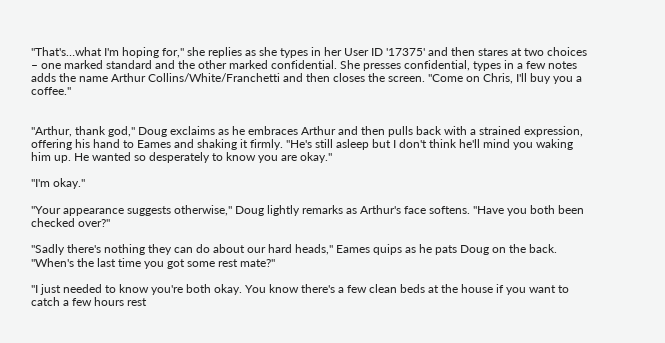"That's…what I'm hoping for," she replies as she types in her User ID '17375' and then stares at two choices – one marked standard and the other marked confidential. She presses confidential, types in a few notes adds the name Arthur Collins/White/Franchetti and then closes the screen. "Come on Chris, I'll buy you a coffee."


"Arthur, thank god," Doug exclaims as he embraces Arthur and then pulls back with a strained expression, offering his hand to Eames and shaking it firmly. "He's still asleep but I don't think he'll mind you waking him up. He wanted so desperately to know you are okay."

"I'm okay."

"Your appearance suggests otherwise," Doug lightly remarks as Arthur's face softens. "Have you both been checked over?"

"Sadly there's nothing they can do about our hard heads," Eames quips as he pats Doug on the back. "When's the last time you got some rest mate?"

"I just needed to know you're both okay. You know there's a few clean beds at the house if you want to catch a few hours rest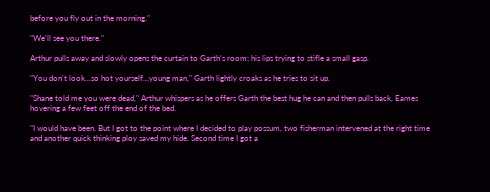before you fly out in the morning."

"We'll see you there."

Arthur pulls away and slowly opens the curtain to Garth's room; his lips trying to stifle a small gasp.

"You don't look…so hot yourself…young man," Garth lightly croaks as he tries to sit up.

"Shane told me you were dead," Arthur whispers as he offers Garth the best hug he can and then pulls back, Eames hovering a few feet off the end of the bed.

"I would have been. But I got to the point where I decided to play possum, two fisherman intervened at the right time and another quick thinking ploy saved my hide. Second time I got a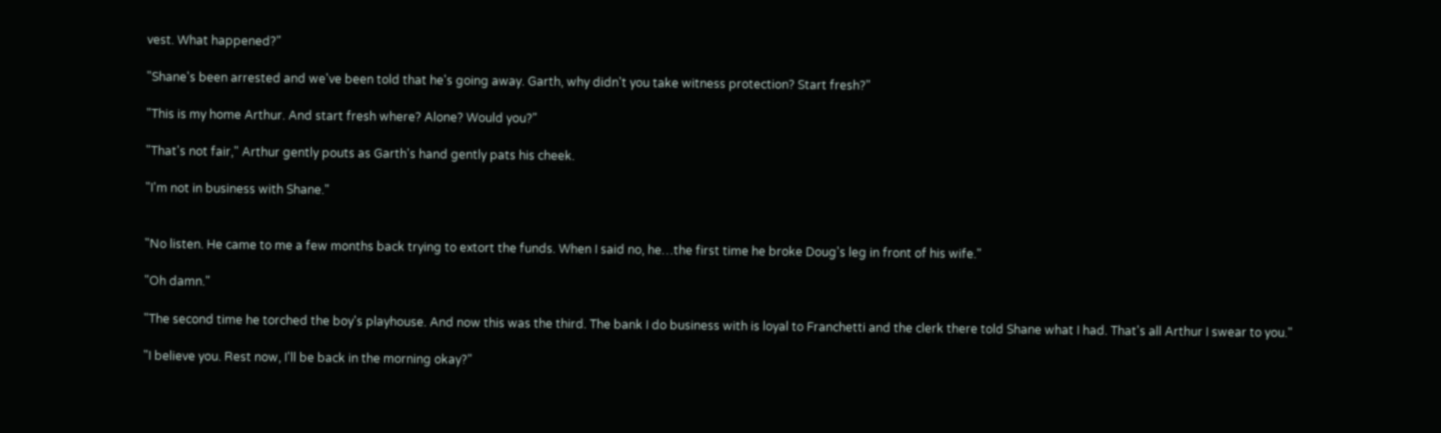vest. What happened?"

"Shane's been arrested and we've been told that he's going away. Garth, why didn't you take witness protection? Start fresh?"

"This is my home Arthur. And start fresh where? Alone? Would you?"

"That's not fair," Arthur gently pouts as Garth's hand gently pats his cheek.

"I'm not in business with Shane."


"No listen. He came to me a few months back trying to extort the funds. When I said no, he…the first time he broke Doug's leg in front of his wife."

"Oh damn."

"The second time he torched the boy's playhouse. And now this was the third. The bank I do business with is loyal to Franchetti and the clerk there told Shane what I had. That's all Arthur I swear to you."

"I believe you. Rest now, I'll be back in the morning okay?"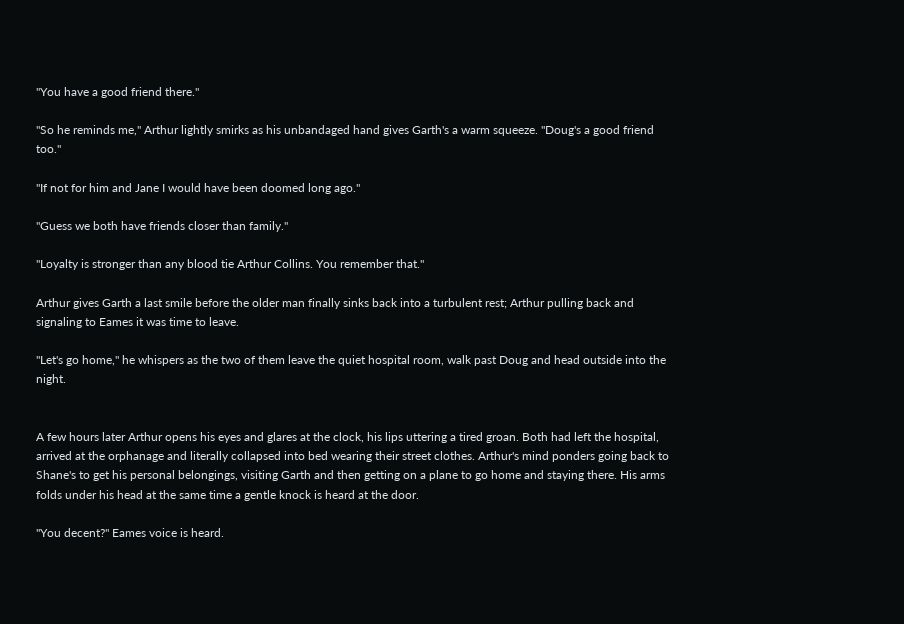"You have a good friend there."

"So he reminds me," Arthur lightly smirks as his unbandaged hand gives Garth's a warm squeeze. "Doug's a good friend too."

"If not for him and Jane I would have been doomed long ago."

"Guess we both have friends closer than family."

"Loyalty is stronger than any blood tie Arthur Collins. You remember that."

Arthur gives Garth a last smile before the older man finally sinks back into a turbulent rest; Arthur pulling back and signaling to Eames it was time to leave.

"Let's go home," he whispers as the two of them leave the quiet hospital room, walk past Doug and head outside into the night.


A few hours later Arthur opens his eyes and glares at the clock, his lips uttering a tired groan. Both had left the hospital, arrived at the orphanage and literally collapsed into bed wearing their street clothes. Arthur's mind ponders going back to Shane's to get his personal belongings, visiting Garth and then getting on a plane to go home and staying there. His arms folds under his head at the same time a gentle knock is heard at the door.

"You decent?" Eames voice is heard.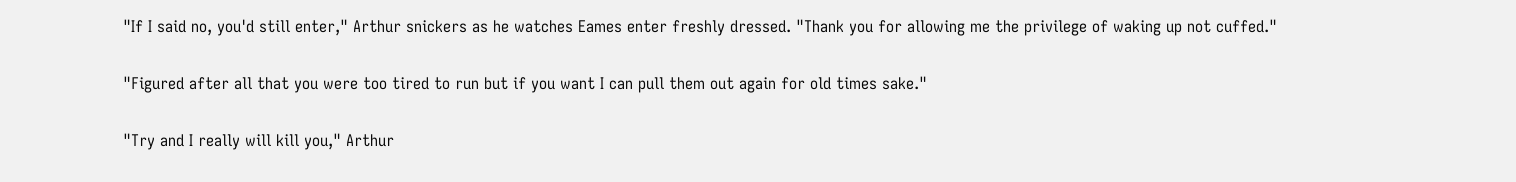"If I said no, you'd still enter," Arthur snickers as he watches Eames enter freshly dressed. "Thank you for allowing me the privilege of waking up not cuffed."

"Figured after all that you were too tired to run but if you want I can pull them out again for old times sake."

"Try and I really will kill you," Arthur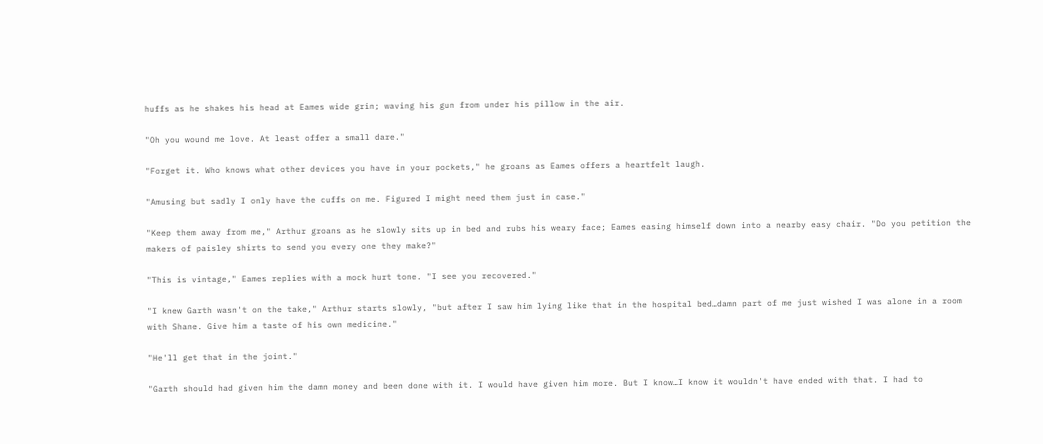huffs as he shakes his head at Eames wide grin; waving his gun from under his pillow in the air.

"Oh you wound me love. At least offer a small dare."

"Forget it. Who knows what other devices you have in your pockets," he groans as Eames offers a heartfelt laugh.

"Amusing but sadly I only have the cuffs on me. Figured I might need them just in case."

"Keep them away from me," Arthur groans as he slowly sits up in bed and rubs his weary face; Eames easing himself down into a nearby easy chair. "Do you petition the makers of paisley shirts to send you every one they make?"

"This is vintage," Eames replies with a mock hurt tone. "I see you recovered."

"I knew Garth wasn't on the take," Arthur starts slowly, "but after I saw him lying like that in the hospital bed…damn part of me just wished I was alone in a room with Shane. Give him a taste of his own medicine."

"He'll get that in the joint."

"Garth should had given him the damn money and been done with it. I would have given him more. But I know…I know it wouldn't have ended with that. I had to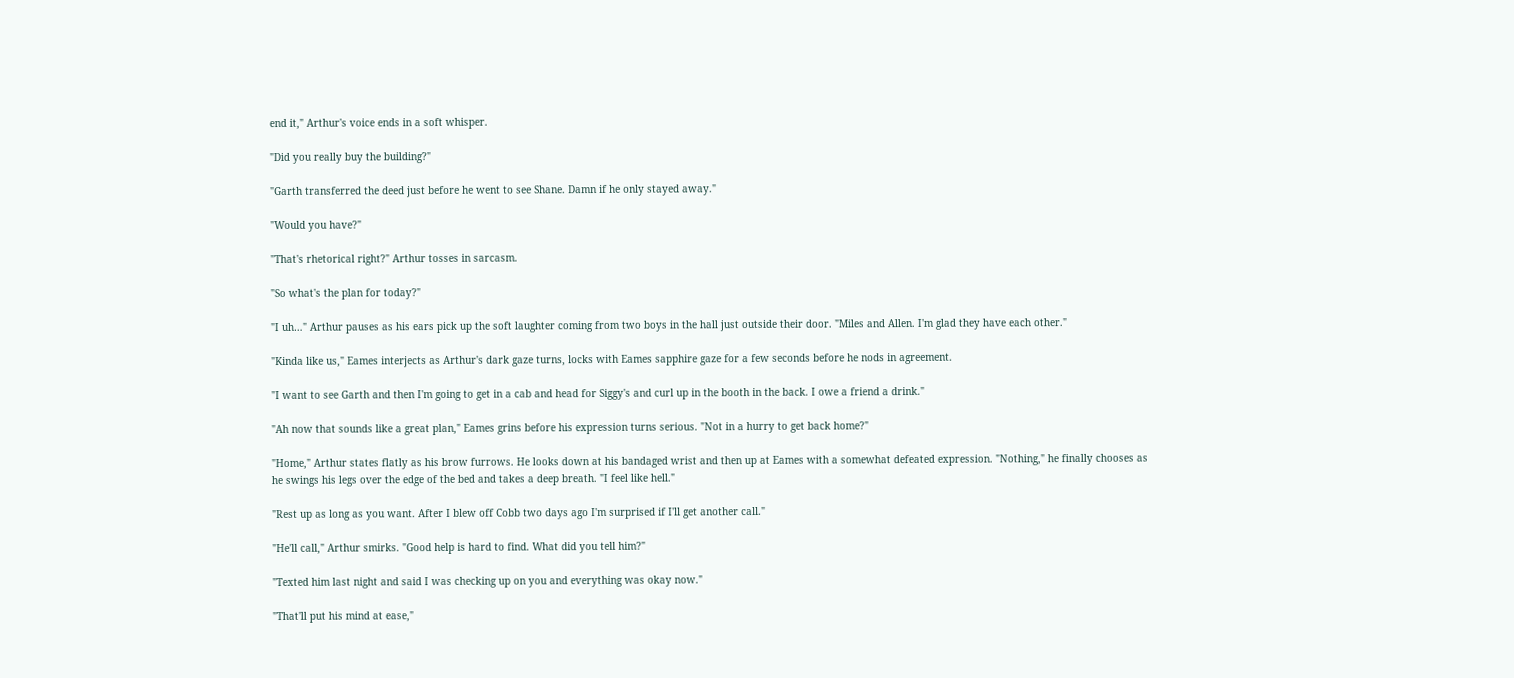end it," Arthur's voice ends in a soft whisper.

"Did you really buy the building?"

"Garth transferred the deed just before he went to see Shane. Damn if he only stayed away."

"Would you have?"

"That's rhetorical right?" Arthur tosses in sarcasm.

"So what's the plan for today?"

"I uh…" Arthur pauses as his ears pick up the soft laughter coming from two boys in the hall just outside their door. "Miles and Allen. I'm glad they have each other."

"Kinda like us," Eames interjects as Arthur's dark gaze turns, locks with Eames sapphire gaze for a few seconds before he nods in agreement.

"I want to see Garth and then I'm going to get in a cab and head for Siggy's and curl up in the booth in the back. I owe a friend a drink."

"Ah now that sounds like a great plan," Eames grins before his expression turns serious. "Not in a hurry to get back home?"

"Home," Arthur states flatly as his brow furrows. He looks down at his bandaged wrist and then up at Eames with a somewhat defeated expression. "Nothing," he finally chooses as he swings his legs over the edge of the bed and takes a deep breath. "I feel like hell."

"Rest up as long as you want. After I blew off Cobb two days ago I'm surprised if I'll get another call."

"He'll call," Arthur smirks. "Good help is hard to find. What did you tell him?"

"Texted him last night and said I was checking up on you and everything was okay now."

"That'll put his mind at ease,"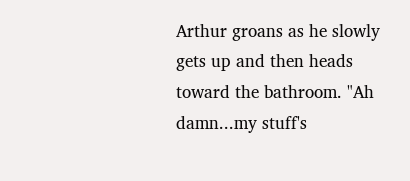Arthur groans as he slowly gets up and then heads toward the bathroom. "Ah damn...my stuff's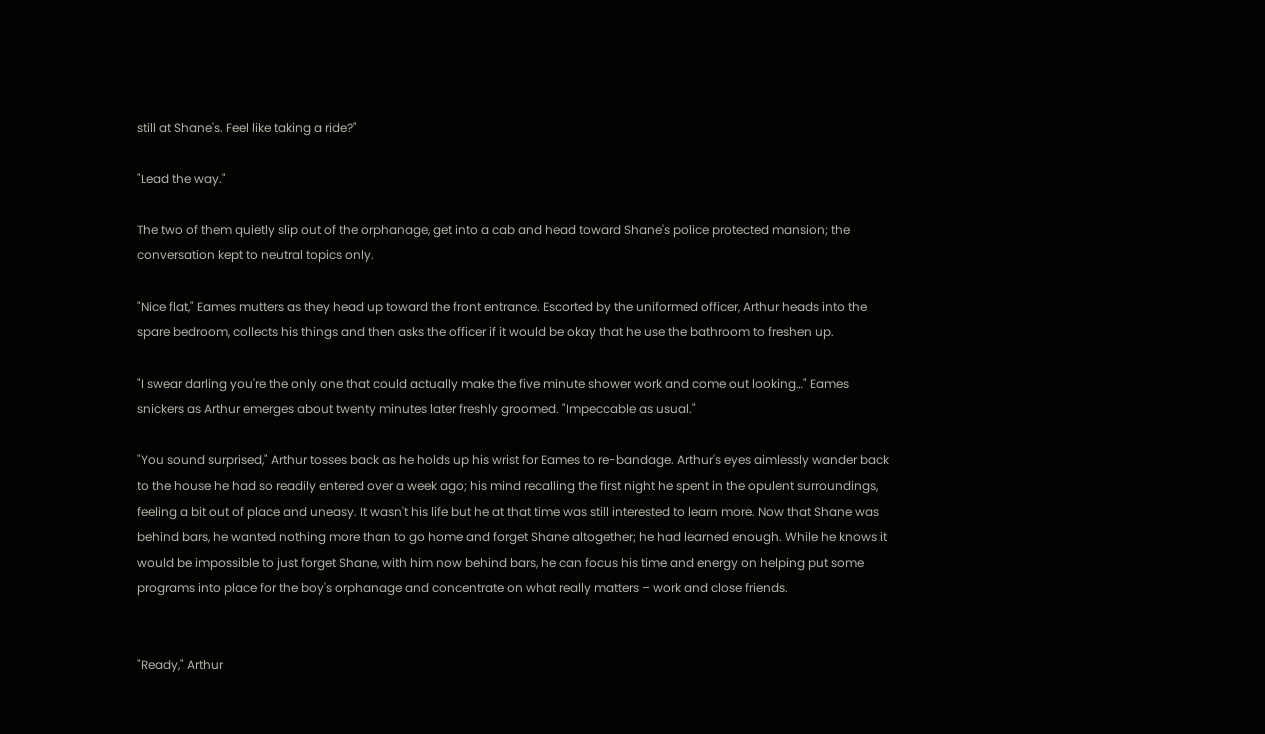still at Shane's. Feel like taking a ride?"

"Lead the way."

The two of them quietly slip out of the orphanage, get into a cab and head toward Shane's police protected mansion; the conversation kept to neutral topics only.

"Nice flat," Eames mutters as they head up toward the front entrance. Escorted by the uniformed officer, Arthur heads into the spare bedroom, collects his things and then asks the officer if it would be okay that he use the bathroom to freshen up.

"I swear darling you're the only one that could actually make the five minute shower work and come out looking…" Eames snickers as Arthur emerges about twenty minutes later freshly groomed. "Impeccable as usual."

"You sound surprised," Arthur tosses back as he holds up his wrist for Eames to re-bandage. Arthur's eyes aimlessly wander back to the house he had so readily entered over a week ago; his mind recalling the first night he spent in the opulent surroundings, feeling a bit out of place and uneasy. It wasn't his life but he at that time was still interested to learn more. Now that Shane was behind bars, he wanted nothing more than to go home and forget Shane altogether; he had learned enough. While he knows it would be impossible to just forget Shane, with him now behind bars, he can focus his time and energy on helping put some programs into place for the boy's orphanage and concentrate on what really matters – work and close friends.


"Ready," Arthur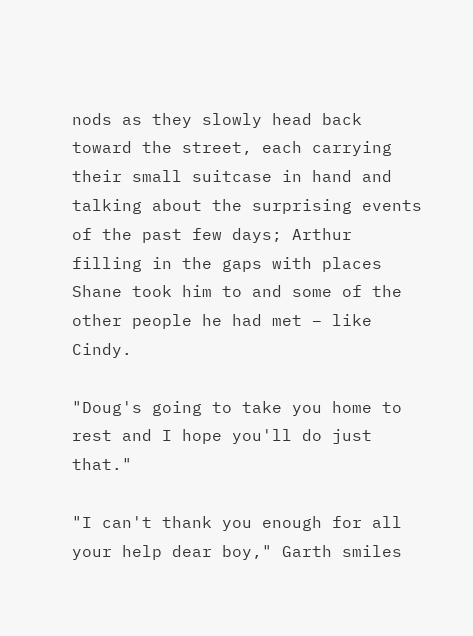nods as they slowly head back toward the street, each carrying their small suitcase in hand and talking about the surprising events of the past few days; Arthur filling in the gaps with places Shane took him to and some of the other people he had met – like Cindy.

"Doug's going to take you home to rest and I hope you'll do just that."

"I can't thank you enough for all your help dear boy," Garth smiles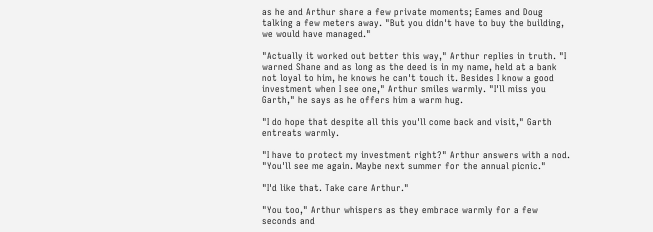as he and Arthur share a few private moments; Eames and Doug talking a few meters away. "But you didn't have to buy the building, we would have managed."

"Actually it worked out better this way," Arthur replies in truth. "I warned Shane and as long as the deed is in my name, held at a bank not loyal to him, he knows he can't touch it. Besides I know a good investment when I see one," Arthur smiles warmly. "I'll miss you Garth," he says as he offers him a warm hug.

"I do hope that despite all this you'll come back and visit," Garth entreats warmly.

"I have to protect my investment right?" Arthur answers with a nod. "You'll see me again. Maybe next summer for the annual picnic."

"I'd like that. Take care Arthur."

"You too," Arthur whispers as they embrace warmly for a few seconds and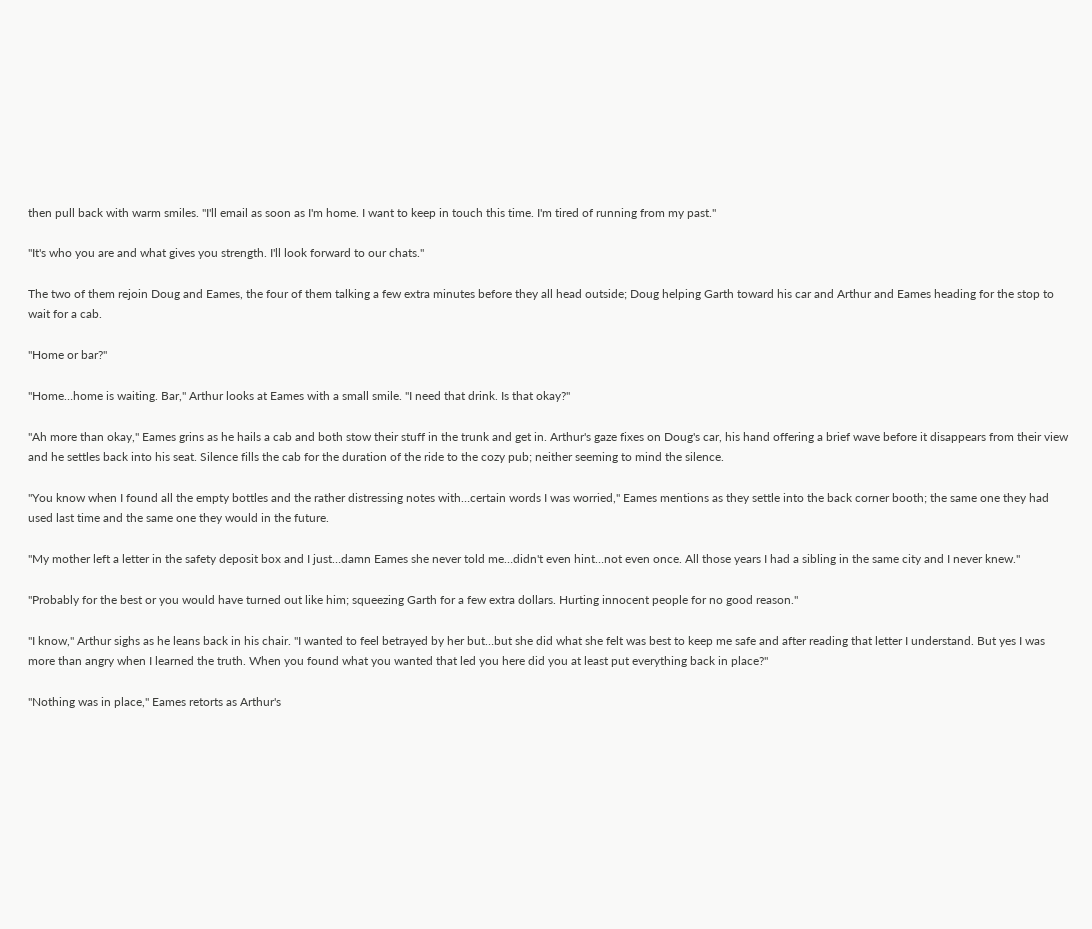then pull back with warm smiles. "I'll email as soon as I'm home. I want to keep in touch this time. I'm tired of running from my past."

"It's who you are and what gives you strength. I'll look forward to our chats."

The two of them rejoin Doug and Eames, the four of them talking a few extra minutes before they all head outside; Doug helping Garth toward his car and Arthur and Eames heading for the stop to wait for a cab.

"Home or bar?"

"Home…home is waiting. Bar," Arthur looks at Eames with a small smile. "I need that drink. Is that okay?"

"Ah more than okay," Eames grins as he hails a cab and both stow their stuff in the trunk and get in. Arthur's gaze fixes on Doug's car, his hand offering a brief wave before it disappears from their view and he settles back into his seat. Silence fills the cab for the duration of the ride to the cozy pub; neither seeming to mind the silence.

"You know when I found all the empty bottles and the rather distressing notes with…certain words I was worried," Eames mentions as they settle into the back corner booth; the same one they had used last time and the same one they would in the future.

"My mother left a letter in the safety deposit box and I just…damn Eames she never told me…didn't even hint…not even once. All those years I had a sibling in the same city and I never knew."

"Probably for the best or you would have turned out like him; squeezing Garth for a few extra dollars. Hurting innocent people for no good reason."

"I know," Arthur sighs as he leans back in his chair. "I wanted to feel betrayed by her but…but she did what she felt was best to keep me safe and after reading that letter I understand. But yes I was more than angry when I learned the truth. When you found what you wanted that led you here did you at least put everything back in place?"

"Nothing was in place," Eames retorts as Arthur's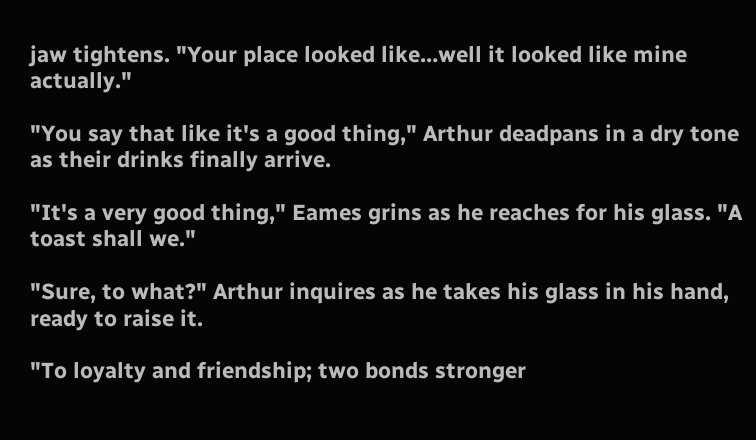jaw tightens. "Your place looked like…well it looked like mine actually."

"You say that like it's a good thing," Arthur deadpans in a dry tone as their drinks finally arrive.

"It's a very good thing," Eames grins as he reaches for his glass. "A toast shall we."

"Sure, to what?" Arthur inquires as he takes his glass in his hand, ready to raise it.

"To loyalty and friendship; two bonds stronger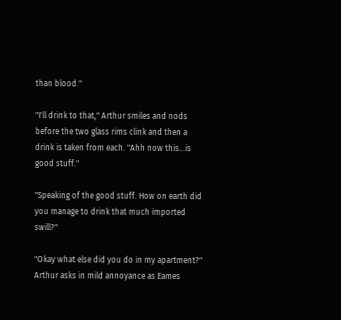than blood."

"I'll drink to that," Arthur smiles and nods before the two glass rims clink and then a drink is taken from each. "Ahh now this…is good stuff."

"Speaking of the good stuff. How on earth did you manage to drink that much imported swill?"

"Okay what else did you do in my apartment?" Arthur asks in mild annoyance as Eames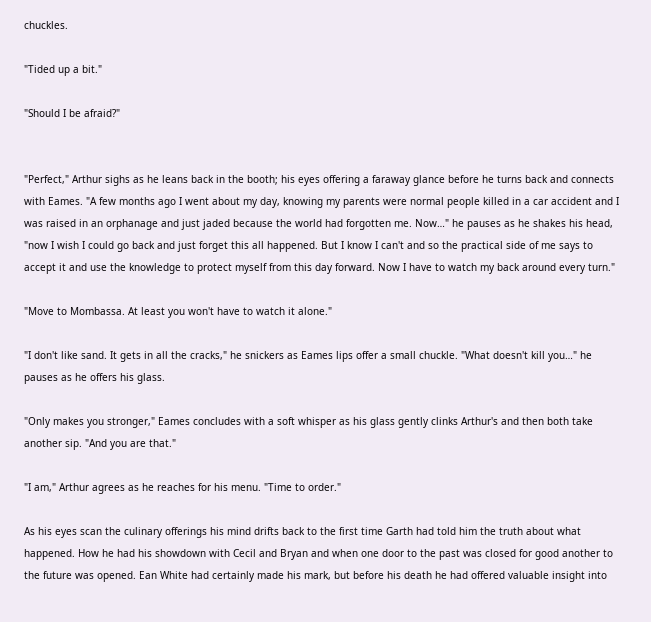chuckles.

"Tided up a bit."

"Should I be afraid?"


"Perfect," Arthur sighs as he leans back in the booth; his eyes offering a faraway glance before he turns back and connects with Eames. "A few months ago I went about my day, knowing my parents were normal people killed in a car accident and I was raised in an orphanage and just jaded because the world had forgotten me. Now…" he pauses as he shakes his head, "now I wish I could go back and just forget this all happened. But I know I can't and so the practical side of me says to accept it and use the knowledge to protect myself from this day forward. Now I have to watch my back around every turn."

"Move to Mombassa. At least you won't have to watch it alone."

"I don't like sand. It gets in all the cracks," he snickers as Eames lips offer a small chuckle. "What doesn't kill you…" he pauses as he offers his glass.

"Only makes you stronger," Eames concludes with a soft whisper as his glass gently clinks Arthur's and then both take another sip. "And you are that."

"I am," Arthur agrees as he reaches for his menu. "Time to order."

As his eyes scan the culinary offerings his mind drifts back to the first time Garth had told him the truth about what happened. How he had his showdown with Cecil and Bryan and when one door to the past was closed for good another to the future was opened. Ean White had certainly made his mark, but before his death he had offered valuable insight into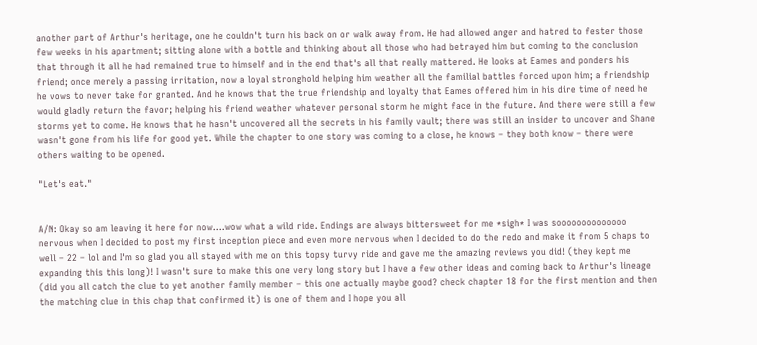another part of Arthur's heritage, one he couldn't turn his back on or walk away from. He had allowed anger and hatred to fester those few weeks in his apartment; sitting alone with a bottle and thinking about all those who had betrayed him but coming to the conclusion that through it all he had remained true to himself and in the end that's all that really mattered. He looks at Eames and ponders his friend; once merely a passing irritation, now a loyal stronghold helping him weather all the familial battles forced upon him; a friendship he vows to never take for granted. And he knows that the true friendship and loyalty that Eames offered him in his dire time of need he would gladly return the favor; helping his friend weather whatever personal storm he might face in the future. And there were still a few storms yet to come. He knows that he hasn't uncovered all the secrets in his family vault; there was still an insider to uncover and Shane wasn't gone from his life for good yet. While the chapter to one story was coming to a close, he knows – they both know – there were others waiting to be opened.

"Let's eat."


A/N: Okay so am leaving it here for now….wow what a wild ride. Endings are always bittersweet for me *sigh* I was soooooooooooooo nervous when I decided to post my first inception piece and even more nervous when I decided to do the redo and make it from 5 chaps to well – 22 – lol and I'm so glad you all stayed with me on this topsy turvy ride and gave me the amazing reviews you did! (they kept me expanding this this long)! I wasn't sure to make this one very long story but I have a few other ideas and coming back to Arthur's lineage (did you all catch the clue to yet another family member – this one actually maybe good? check chapter 18 for the first mention and then the matching clue in this chap that confirmed it) is one of them and I hope you all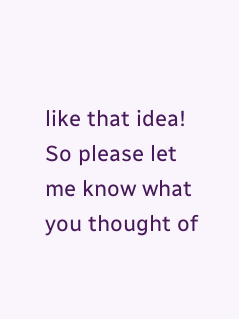like that idea! So please let me know what you thought of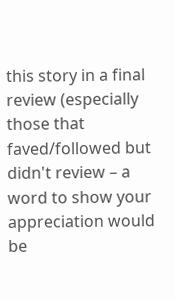this story in a final review (especially those that faved/followed but didn't review – a word to show your appreciation would be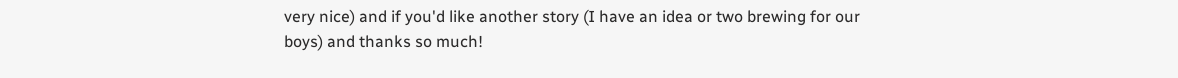very nice) and if you'd like another story (I have an idea or two brewing for our boys) and thanks so much!